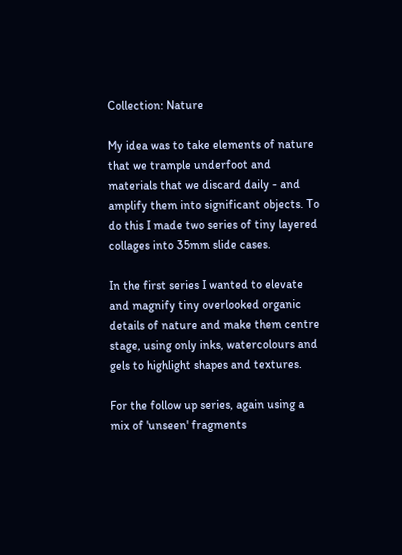Collection: Nature

My idea was to take elements of nature that we trample underfoot and materials that we discard daily - and amplify them into significant objects. To do this I made two series of tiny layered collages into 35mm slide cases.

In the first series I wanted to elevate and magnify tiny overlooked organic details of nature and make them centre stage, using only inks, watercolours and gels to highlight shapes and textures.

For the follow up series, again using a mix of 'unseen' fragments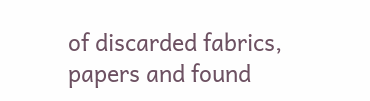of discarded fabrics, papers and found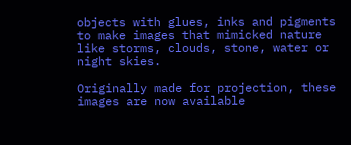objects with glues, inks and pigments to make images that mimicked nature like storms, clouds, stone, water or night skies.

Originally made for projection, these images are now available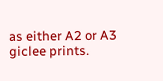as either A2 or A3 giclee prints.